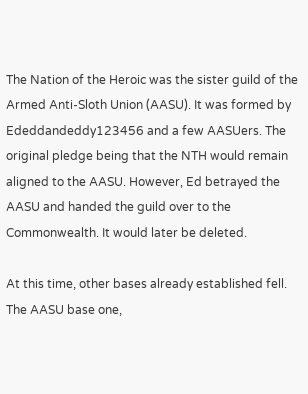The Nation of the Heroic was the sister guild of the Armed Anti-Sloth Union (AASU). It was formed by Ededdandeddy123456 and a few AASUers. The original pledge being that the NTH would remain aligned to the AASU. However, Ed betrayed the AASU and handed the guild over to the Commonwealth. It would later be deleted.

At this time, other bases already established fell. The AASU base one,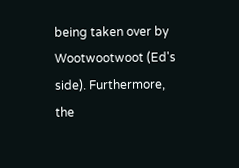being taken over by Wootwootwoot (Ed's side). Furthermore, the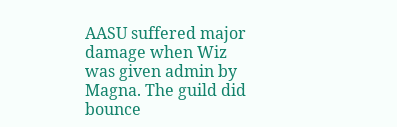AASU suffered major damage when Wiz was given admin by Magna. The guild did bounce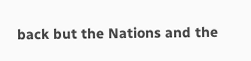back but the Nations and the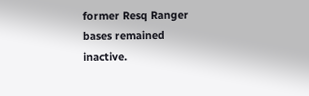former Resq Ranger bases remained inactive.